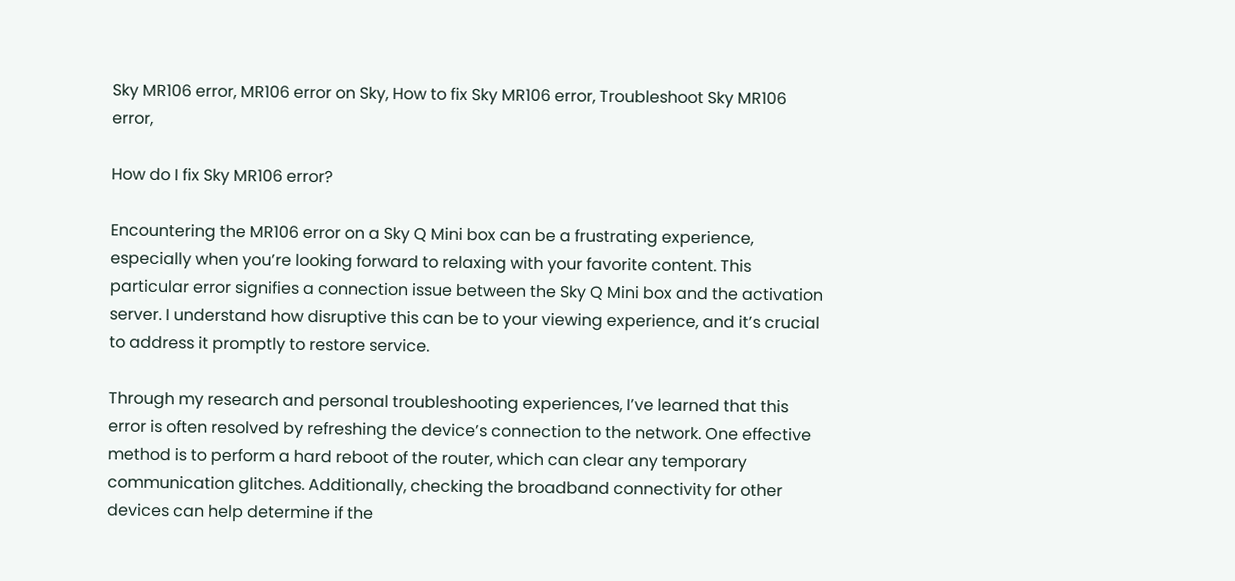Sky MR106 error, MR106 error on Sky, How to fix Sky MR106 error, Troubleshoot Sky MR106 error,

How do I fix Sky MR106 error?

Encountering the MR106 error on a Sky Q Mini box can be a frustrating experience, especially when you’re looking forward to relaxing with your favorite content. This particular error signifies a connection issue between the Sky Q Mini box and the activation server. I understand how disruptive this can be to your viewing experience, and it’s crucial to address it promptly to restore service.

Through my research and personal troubleshooting experiences, I’ve learned that this error is often resolved by refreshing the device’s connection to the network. One effective method is to perform a hard reboot of the router, which can clear any temporary communication glitches. Additionally, checking the broadband connectivity for other devices can help determine if the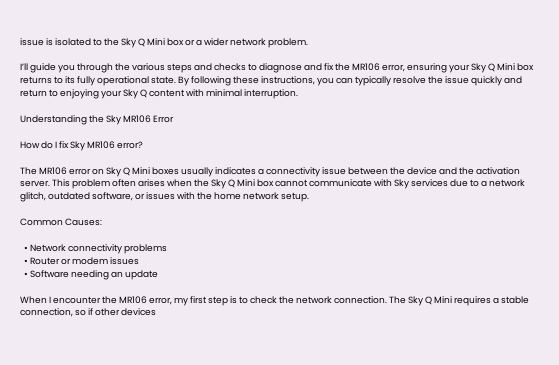issue is isolated to the Sky Q Mini box or a wider network problem.

I’ll guide you through the various steps and checks to diagnose and fix the MR106 error, ensuring your Sky Q Mini box returns to its fully operational state. By following these instructions, you can typically resolve the issue quickly and return to enjoying your Sky Q content with minimal interruption.

Understanding the Sky MR106 Error

How do I fix Sky MR106 error?

The MR106 error on Sky Q Mini boxes usually indicates a connectivity issue between the device and the activation server. This problem often arises when the Sky Q Mini box cannot communicate with Sky services due to a network glitch, outdated software, or issues with the home network setup.

Common Causes:

  • Network connectivity problems
  • Router or modem issues
  • Software needing an update

When I encounter the MR106 error, my first step is to check the network connection. The Sky Q Mini requires a stable connection, so if other devices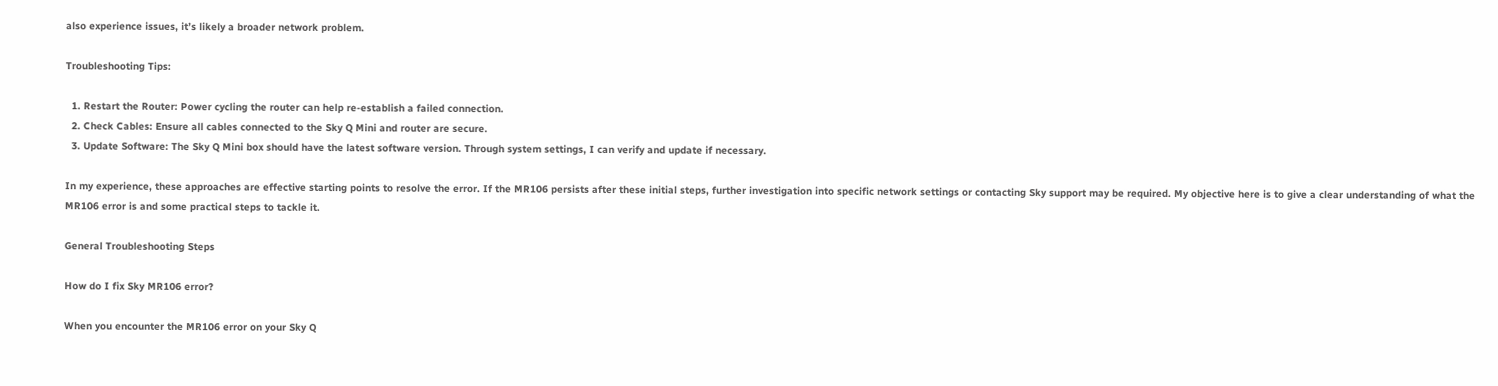also experience issues, it’s likely a broader network problem.

Troubleshooting Tips:

  1. Restart the Router: Power cycling the router can help re-establish a failed connection.
  2. Check Cables: Ensure all cables connected to the Sky Q Mini and router are secure.
  3. Update Software: The Sky Q Mini box should have the latest software version. Through system settings, I can verify and update if necessary.

In my experience, these approaches are effective starting points to resolve the error. If the MR106 persists after these initial steps, further investigation into specific network settings or contacting Sky support may be required. My objective here is to give a clear understanding of what the MR106 error is and some practical steps to tackle it.

General Troubleshooting Steps

How do I fix Sky MR106 error?

When you encounter the MR106 error on your Sky Q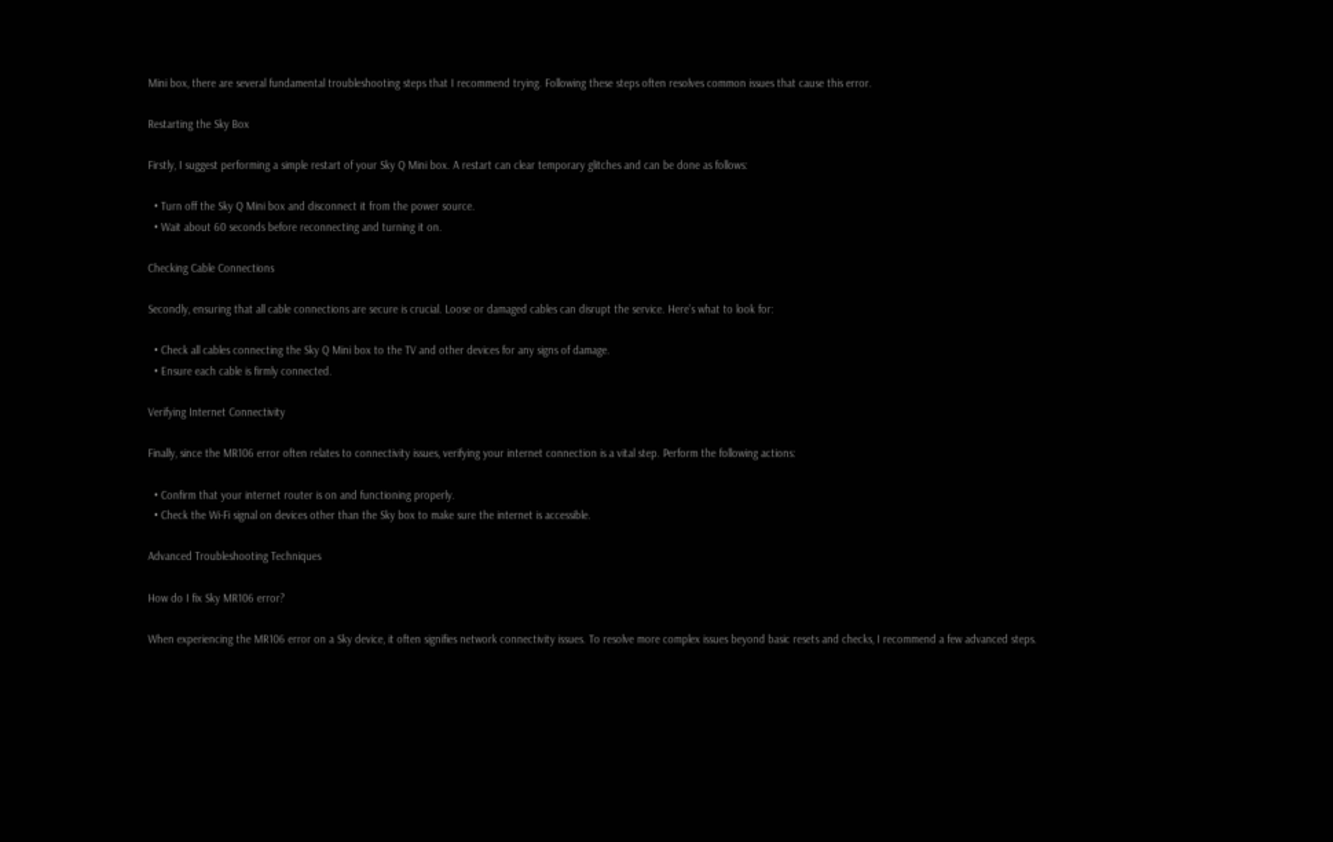Mini box, there are several fundamental troubleshooting steps that I recommend trying. Following these steps often resolves common issues that cause this error.

Restarting the Sky Box

Firstly, I suggest performing a simple restart of your Sky Q Mini box. A restart can clear temporary glitches and can be done as follows:

  • Turn off the Sky Q Mini box and disconnect it from the power source.
  • Wait about 60 seconds before reconnecting and turning it on.

Checking Cable Connections

Secondly, ensuring that all cable connections are secure is crucial. Loose or damaged cables can disrupt the service. Here’s what to look for:

  • Check all cables connecting the Sky Q Mini box to the TV and other devices for any signs of damage.
  • Ensure each cable is firmly connected.

Verifying Internet Connectivity

Finally, since the MR106 error often relates to connectivity issues, verifying your internet connection is a vital step. Perform the following actions:

  • Confirm that your internet router is on and functioning properly.
  • Check the Wi-Fi signal on devices other than the Sky box to make sure the internet is accessible.

Advanced Troubleshooting Techniques

How do I fix Sky MR106 error?

When experiencing the MR106 error on a Sky device, it often signifies network connectivity issues. To resolve more complex issues beyond basic resets and checks, I recommend a few advanced steps.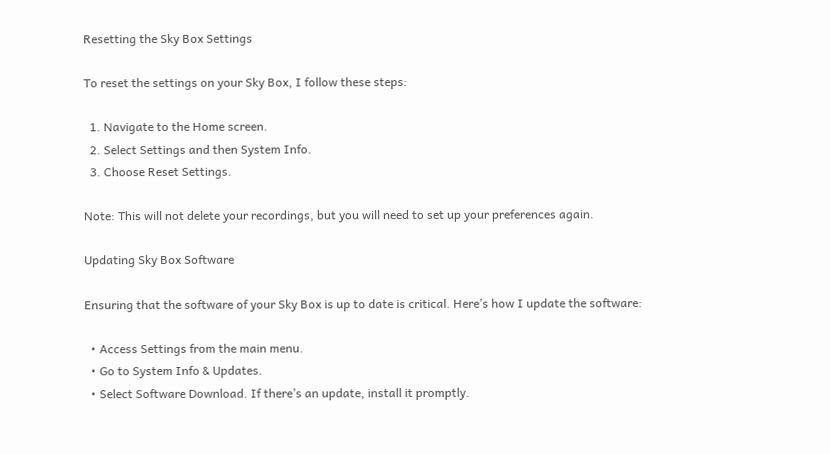Resetting the Sky Box Settings

To reset the settings on your Sky Box, I follow these steps:

  1. Navigate to the Home screen.
  2. Select Settings and then System Info.
  3. Choose Reset Settings.

Note: This will not delete your recordings, but you will need to set up your preferences again.

Updating Sky Box Software

Ensuring that the software of your Sky Box is up to date is critical. Here’s how I update the software:

  • Access Settings from the main menu.
  • Go to System Info & Updates.
  • Select Software Download. If there’s an update, install it promptly.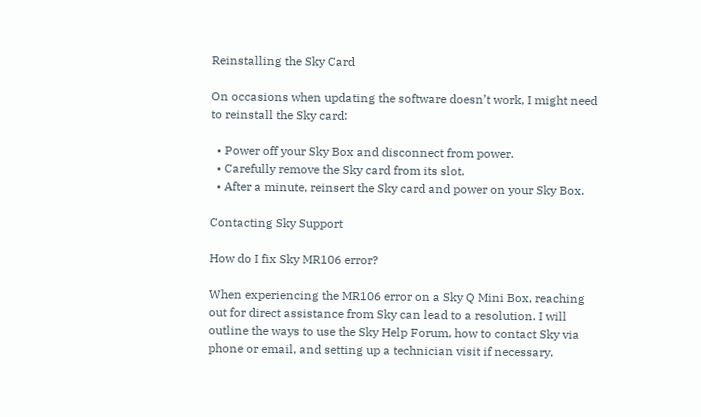Reinstalling the Sky Card

On occasions when updating the software doesn’t work, I might need to reinstall the Sky card:

  • Power off your Sky Box and disconnect from power.
  • Carefully remove the Sky card from its slot.
  • After a minute, reinsert the Sky card and power on your Sky Box.

Contacting Sky Support

How do I fix Sky MR106 error?

When experiencing the MR106 error on a Sky Q Mini Box, reaching out for direct assistance from Sky can lead to a resolution. I will outline the ways to use the Sky Help Forum, how to contact Sky via phone or email, and setting up a technician visit if necessary.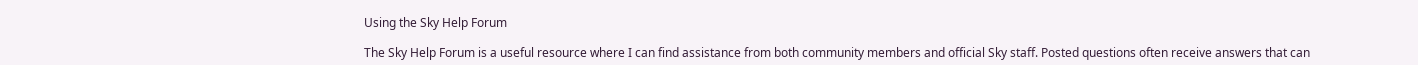Using the Sky Help Forum

The Sky Help Forum is a useful resource where I can find assistance from both community members and official Sky staff. Posted questions often receive answers that can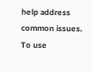help address common issues. To use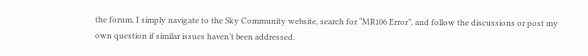the forum, I simply navigate to the Sky Community website, search for “MR106 Error”, and follow the discussions or post my own question if similar issues haven’t been addressed.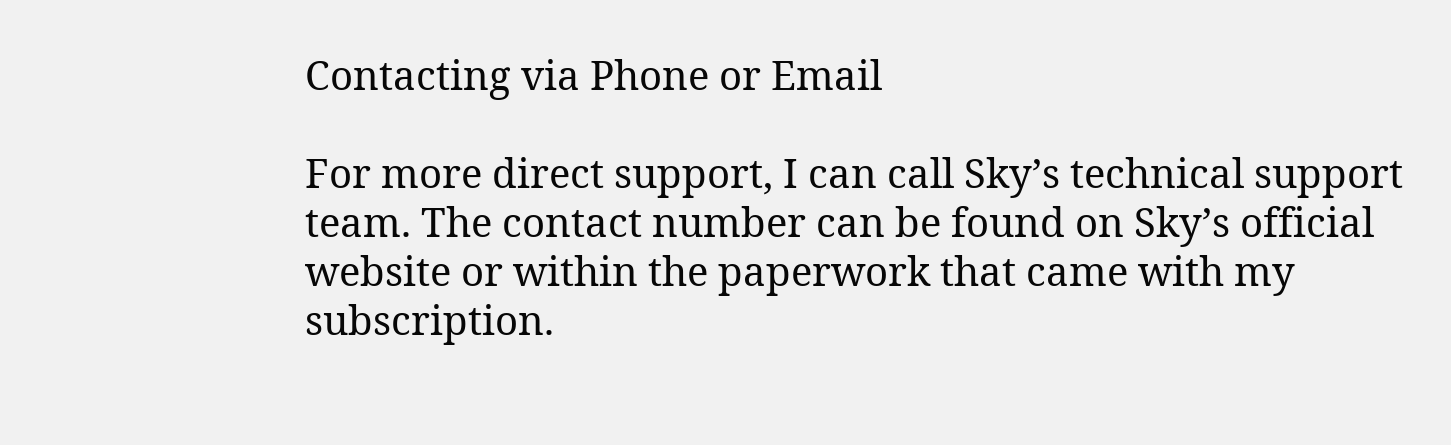Contacting via Phone or Email

For more direct support, I can call Sky’s technical support team. The contact number can be found on Sky’s official website or within the paperwork that came with my subscription.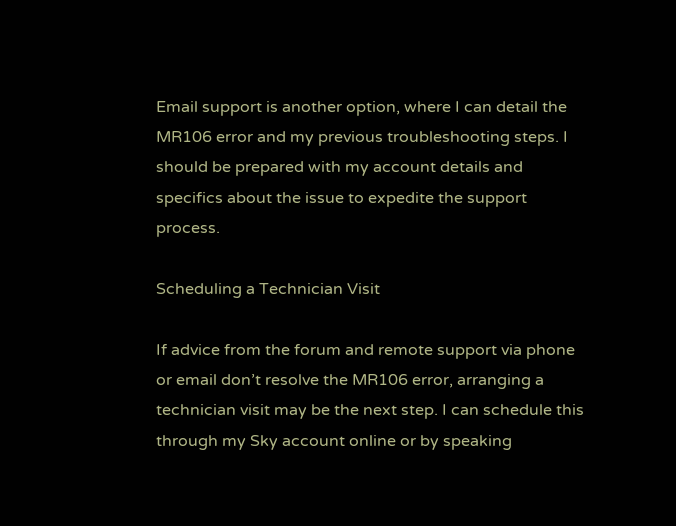Email support is another option, where I can detail the MR106 error and my previous troubleshooting steps. I should be prepared with my account details and specifics about the issue to expedite the support process.

Scheduling a Technician Visit

If advice from the forum and remote support via phone or email don’t resolve the MR106 error, arranging a technician visit may be the next step. I can schedule this through my Sky account online or by speaking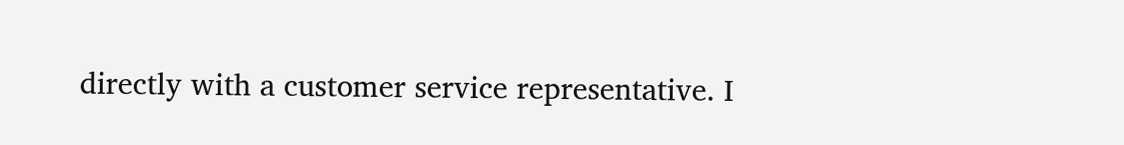directly with a customer service representative. I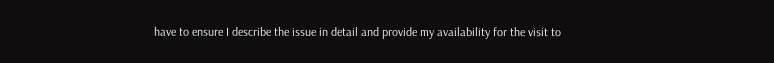have to ensure I describe the issue in detail and provide my availability for the visit to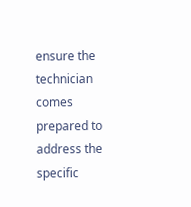ensure the technician comes prepared to address the specific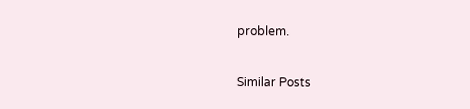problem.

Similar Posts